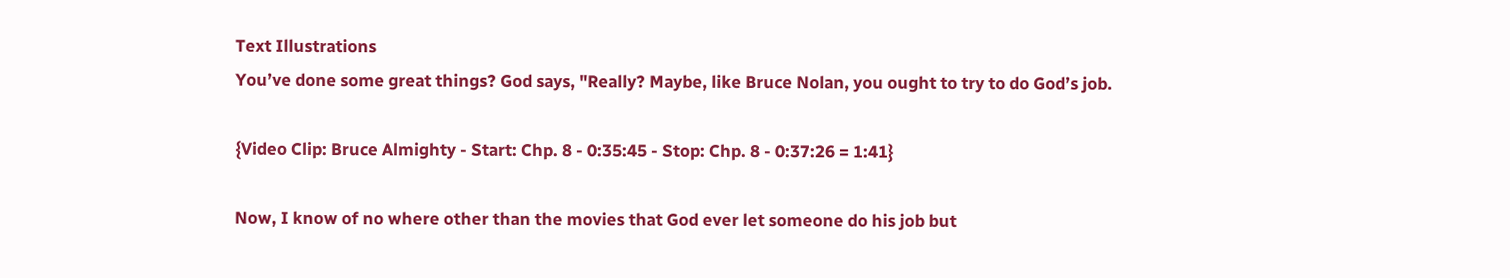Text Illustrations
You’ve done some great things? God says, "Really? Maybe, like Bruce Nolan, you ought to try to do God’s job.

{Video Clip: Bruce Almighty - Start: Chp. 8 - 0:35:45 - Stop: Chp. 8 - 0:37:26 = 1:41}

Now, I know of no where other than the movies that God ever let someone do his job but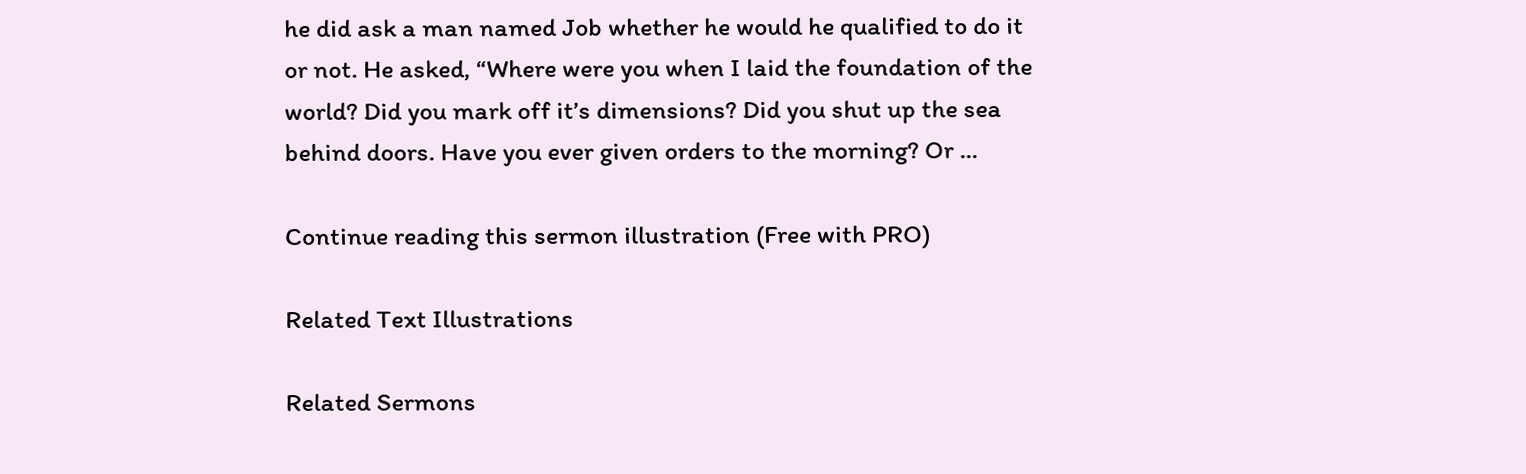he did ask a man named Job whether he would he qualified to do it or not. He asked, “Where were you when I laid the foundation of the world? Did you mark off it’s dimensions? Did you shut up the sea behind doors. Have you ever given orders to the morning? Or ...

Continue reading this sermon illustration (Free with PRO)

Related Text Illustrations

Related Sermons